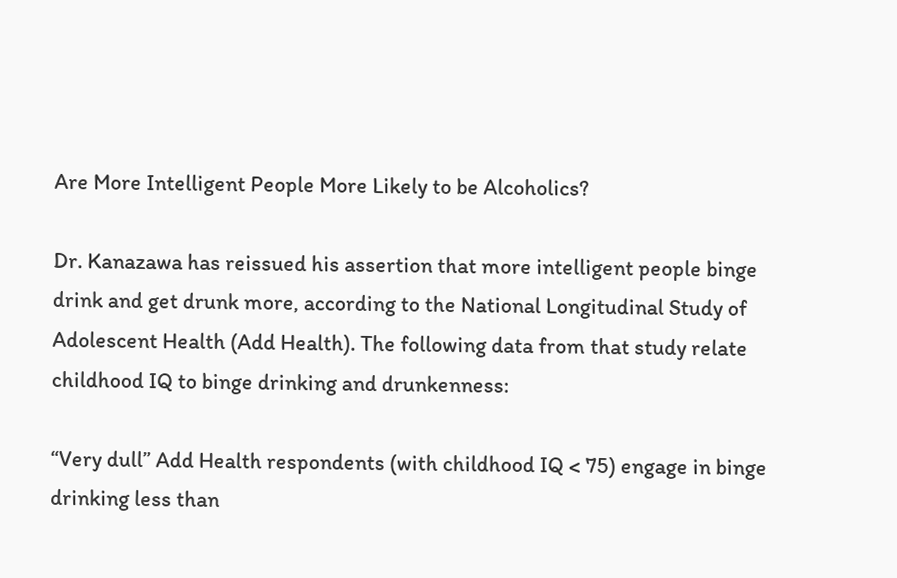Are More Intelligent People More Likely to be Alcoholics?

Dr. Kanazawa has reissued his assertion that more intelligent people binge drink and get drunk more, according to the National Longitudinal Study of Adolescent Health (Add Health). The following data from that study relate childhood IQ to binge drinking and drunkenness:

“Very dull” Add Health respondents (with childhood IQ < 75) engage in binge drinking less than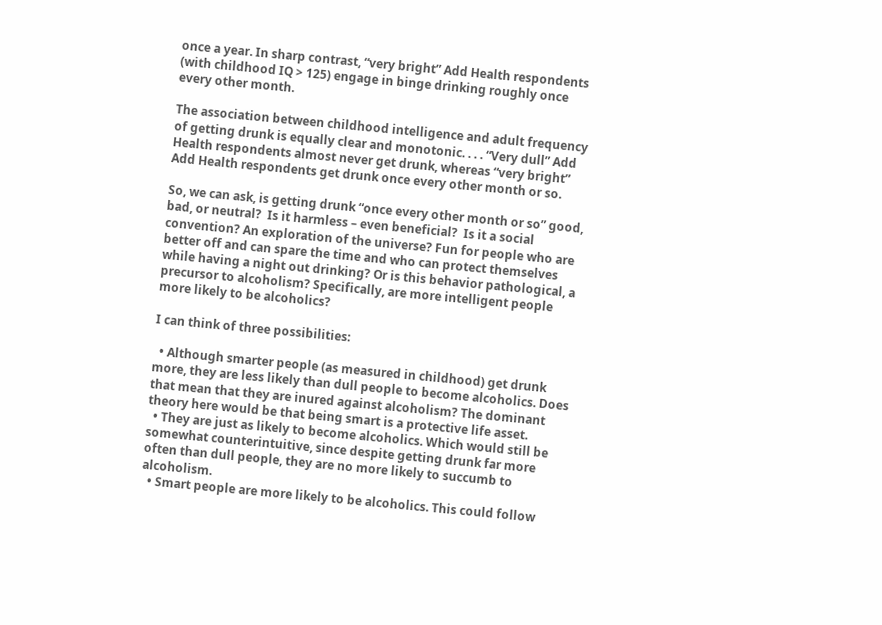once a year. In sharp contrast, “very bright” Add Health respondents (with childhood IQ > 125) engage in binge drinking roughly once every other month.

The association between childhood intelligence and adult frequency of getting drunk is equally clear and monotonic. . . . “Very dull” Add Health respondents almost never get drunk, whereas “very bright” Add Health respondents get drunk once every other month or so.

So, we can ask, is getting drunk “once every other month or so” good, bad, or neutral?  Is it harmless – even beneficial?  Is it a social convention? An exploration of the universe? Fun for people who are better off and can spare the time and who can protect themselves while having a night out drinking? Or is this behavior pathological, a precursor to alcoholism? Specifically, are more intelligent people more likely to be alcoholics?

I can think of three possibilities:

  • Although smarter people (as measured in childhood) get drunk more, they are less likely than dull people to become alcoholics. Does that mean that they are inured against alcoholism? The dominant theory here would be that being smart is a protective life asset.
  • They are just as likely to become alcoholics. Which would still be somewhat counterintuitive, since despite getting drunk far more often than dull people, they are no more likely to succumb to alcoholism.
  • Smart people are more likely to be alcoholics. This could follow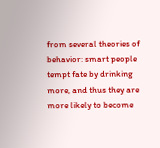from several theories of behavior: smart people tempt fate by drinking more, and thus they are more likely to become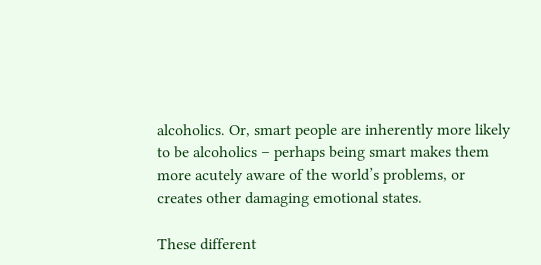alcoholics. Or, smart people are inherently more likely to be alcoholics – perhaps being smart makes them more acutely aware of the world’s problems, or creates other damaging emotional states.

These different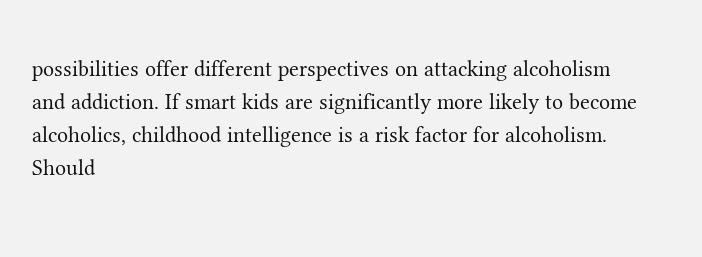possibilities offer different perspectives on attacking alcoholism and addiction. If smart kids are significantly more likely to become alcoholics, childhood intelligence is a risk factor for alcoholism.  Should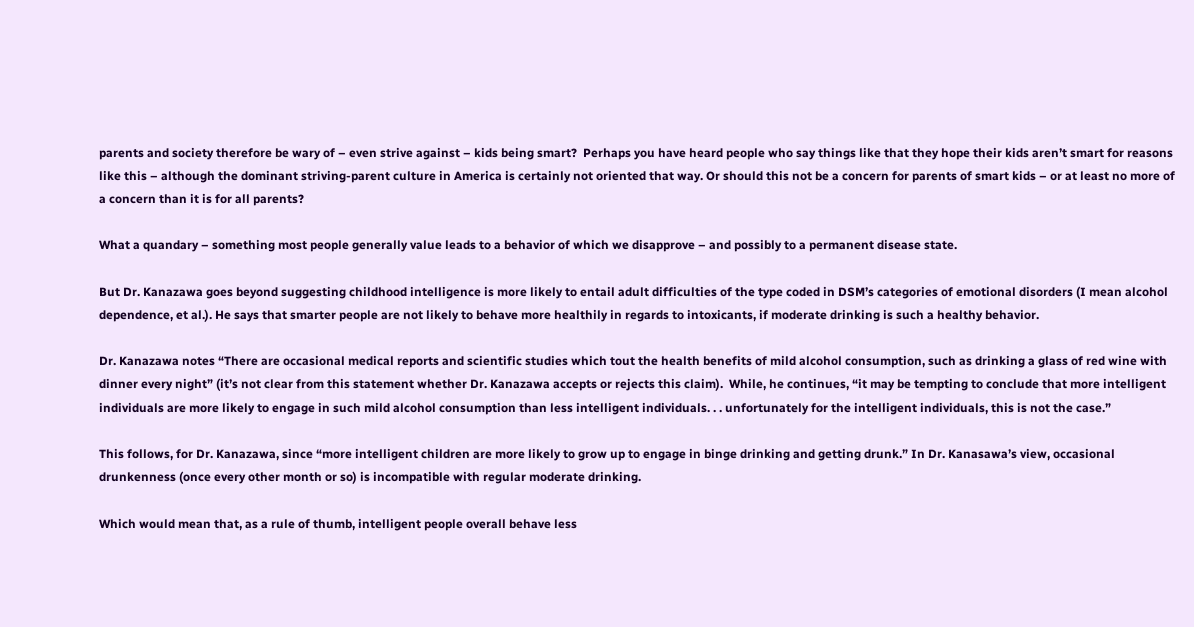parents and society therefore be wary of – even strive against – kids being smart?  Perhaps you have heard people who say things like that they hope their kids aren’t smart for reasons like this – although the dominant striving-parent culture in America is certainly not oriented that way. Or should this not be a concern for parents of smart kids – or at least no more of a concern than it is for all parents?

What a quandary – something most people generally value leads to a behavior of which we disapprove – and possibly to a permanent disease state.

But Dr. Kanazawa goes beyond suggesting childhood intelligence is more likely to entail adult difficulties of the type coded in DSM’s categories of emotional disorders (I mean alcohol dependence, et al.). He says that smarter people are not likely to behave more healthily in regards to intoxicants, if moderate drinking is such a healthy behavior.

Dr. Kanazawa notes “There are occasional medical reports and scientific studies which tout the health benefits of mild alcohol consumption, such as drinking a glass of red wine with dinner every night” (it’s not clear from this statement whether Dr. Kanazawa accepts or rejects this claim).  While, he continues, “it may be tempting to conclude that more intelligent individuals are more likely to engage in such mild alcohol consumption than less intelligent individuals. . . unfortunately for the intelligent individuals, this is not the case.”

This follows, for Dr. Kanazawa, since “more intelligent children are more likely to grow up to engage in binge drinking and getting drunk.” In Dr. Kanasawa’s view, occasional drunkenness (once every other month or so) is incompatible with regular moderate drinking.

Which would mean that, as a rule of thumb, intelligent people overall behave less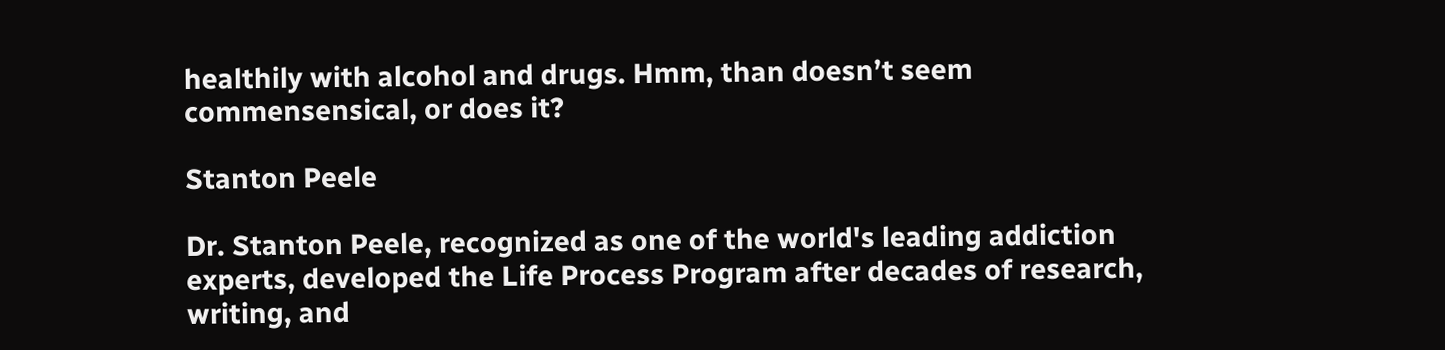healthily with alcohol and drugs. Hmm, than doesn’t seem commensensical, or does it?

Stanton Peele

Dr. Stanton Peele, recognized as one of the world's leading addiction experts, developed the Life Process Program after decades of research, writing, and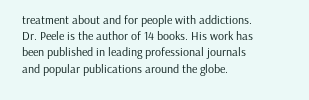treatment about and for people with addictions. Dr. Peele is the author of 14 books. His work has been published in leading professional journals and popular publications around the globe.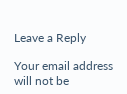Leave a Reply

Your email address will not be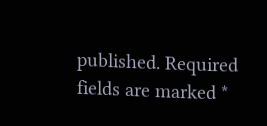published. Required fields are marked *